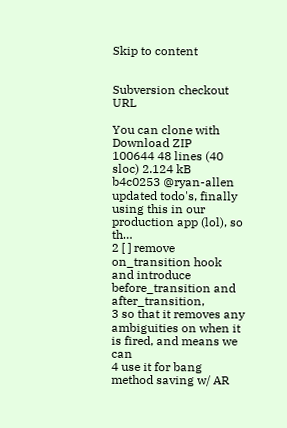Skip to content


Subversion checkout URL

You can clone with
Download ZIP
100644 48 lines (40 sloc) 2.124 kB
b4c0253 @ryan-allen updated todo's, finally using this in our production app (lol), so th…
2 [ ] remove on_transition hook and introduce before_transition and after_transition,
3 so that it removes any ambiguities on when it is fired, and means we can
4 use it for bang method saving w/ AR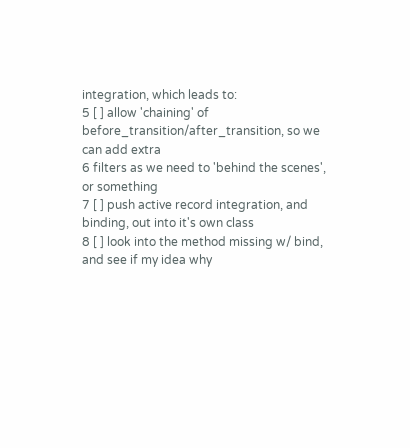integration, which leads to:
5 [ ] allow 'chaining' of before_transition/after_transition, so we can add extra
6 filters as we need to 'behind the scenes', or something
7 [ ] push active record integration, and binding, out into it's own class
8 [ ] look into the method missing w/ bind, and see if my idea why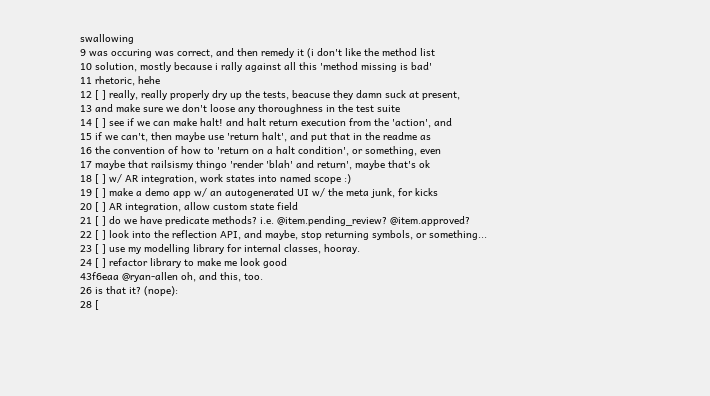swallowing
9 was occuring was correct, and then remedy it (i don't like the method list
10 solution, mostly because i rally against all this 'method missing is bad'
11 rhetoric, hehe
12 [ ] really, really properly dry up the tests, beacuse they damn suck at present,
13 and make sure we don't loose any thoroughness in the test suite
14 [ ] see if we can make halt! and halt return execution from the 'action', and
15 if we can't, then maybe use 'return halt', and put that in the readme as
16 the convention of how to 'return on a halt condition', or something, even
17 maybe that railsismy thingo 'render 'blah' and return', maybe that's ok
18 [ ] w/ AR integration, work states into named scope :)
19 [ ] make a demo app w/ an autogenerated UI w/ the meta junk, for kicks
20 [ ] AR integration, allow custom state field
21 [ ] do we have predicate methods? i.e. @item.pending_review? @item.approved?
22 [ ] look into the reflection API, and maybe, stop returning symbols, or something...
23 [ ] use my modelling library for internal classes, hooray.
24 [ ] refactor library to make me look good
43f6eaa @ryan-allen oh, and this, too.
26 is that it? (nope):
28 [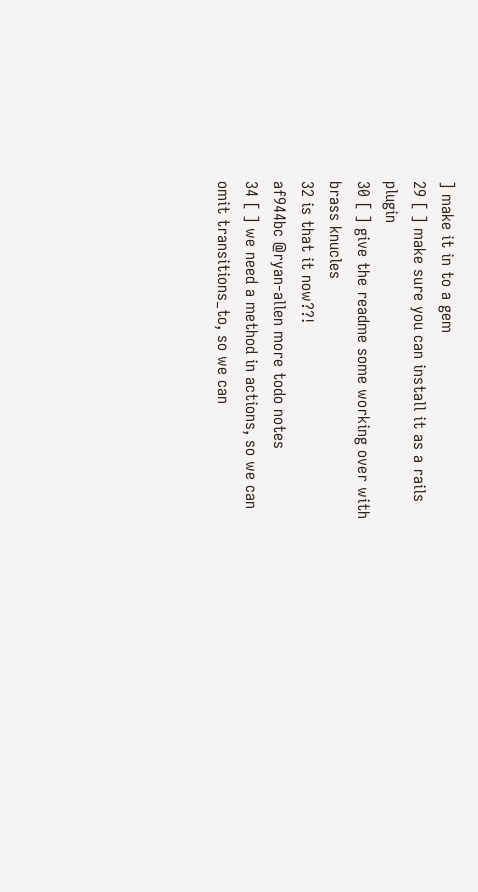] make it in to a gem
29 [ ] make sure you can install it as a rails plugin
30 [ ] give the readme some working over with brass knucles
32 is that it now??!
af944bc @ryan-allen more todo notes
34 [ ] we need a method in actions, so we can omit transitions_to, so we can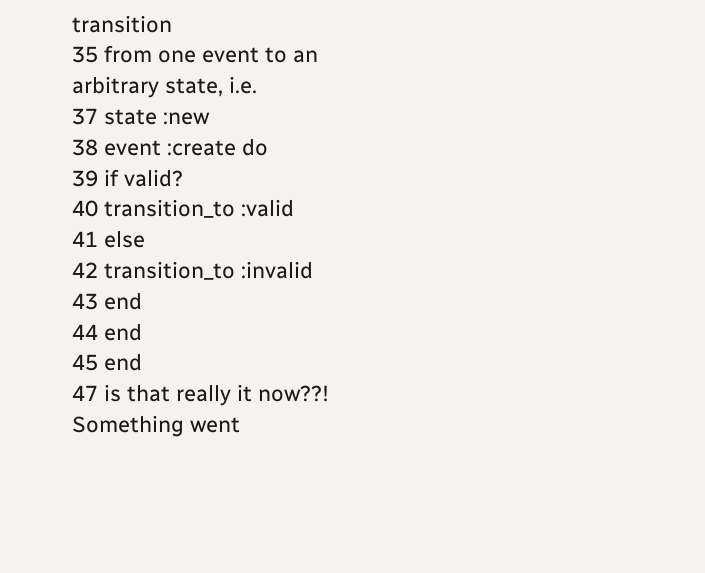transition
35 from one event to an arbitrary state, i.e.
37 state :new
38 event :create do
39 if valid?
40 transition_to :valid
41 else
42 transition_to :invalid
43 end
44 end
45 end
47 is that really it now??!
Something went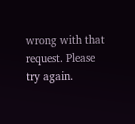wrong with that request. Please try again.